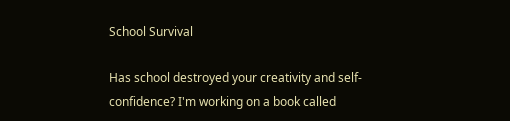School Survival

Has school destroyed your creativity and self-confidence? I'm working on a book called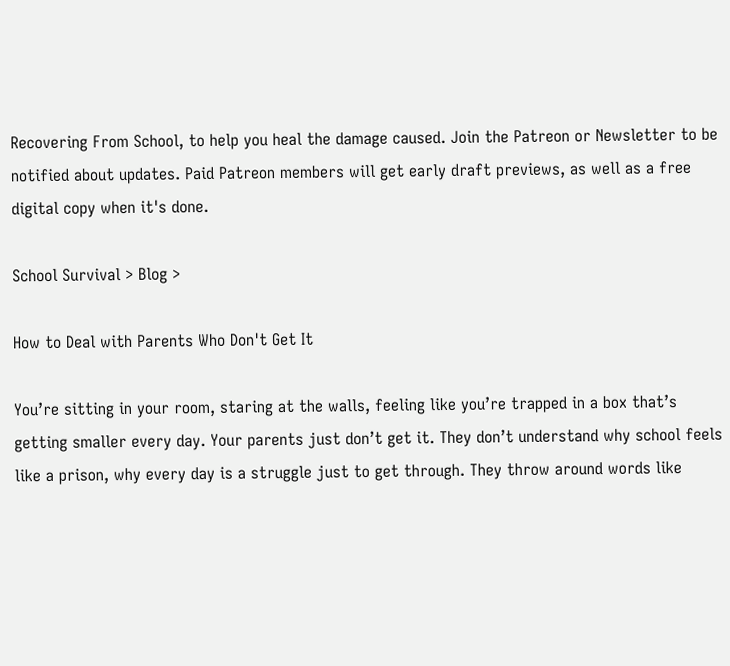Recovering From School, to help you heal the damage caused. Join the Patreon or Newsletter to be notified about updates. Paid Patreon members will get early draft previews, as well as a free digital copy when it's done.

School Survival > Blog >

How to Deal with Parents Who Don't Get It

You’re sitting in your room, staring at the walls, feeling like you’re trapped in a box that’s getting smaller every day. Your parents just don’t get it. They don’t understand why school feels like a prison, why every day is a struggle just to get through. They throw around words like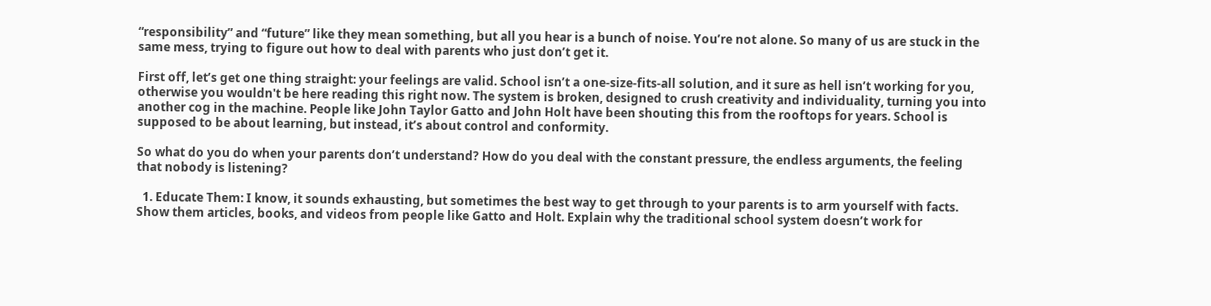“responsibility” and “future” like they mean something, but all you hear is a bunch of noise. You’re not alone. So many of us are stuck in the same mess, trying to figure out how to deal with parents who just don’t get it.

First off, let’s get one thing straight: your feelings are valid. School isn’t a one-size-fits-all solution, and it sure as hell isn’t working for you, otherwise you wouldn't be here reading this right now. The system is broken, designed to crush creativity and individuality, turning you into another cog in the machine. People like John Taylor Gatto and John Holt have been shouting this from the rooftops for years. School is supposed to be about learning, but instead, it’s about control and conformity.

So what do you do when your parents don’t understand? How do you deal with the constant pressure, the endless arguments, the feeling that nobody is listening?

  1. Educate Them: I know, it sounds exhausting, but sometimes the best way to get through to your parents is to arm yourself with facts. Show them articles, books, and videos from people like Gatto and Holt. Explain why the traditional school system doesn’t work for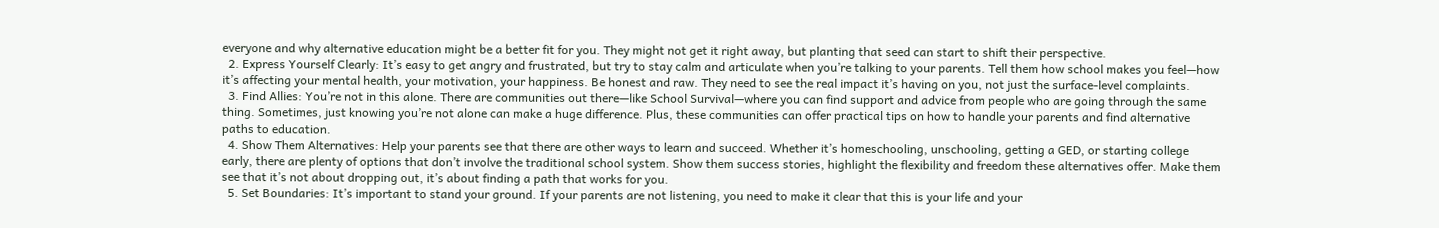everyone and why alternative education might be a better fit for you. They might not get it right away, but planting that seed can start to shift their perspective.
  2. Express Yourself Clearly: It’s easy to get angry and frustrated, but try to stay calm and articulate when you’re talking to your parents. Tell them how school makes you feel—how it’s affecting your mental health, your motivation, your happiness. Be honest and raw. They need to see the real impact it’s having on you, not just the surface-level complaints.
  3. Find Allies: You’re not in this alone. There are communities out there—like School Survival—where you can find support and advice from people who are going through the same thing. Sometimes, just knowing you’re not alone can make a huge difference. Plus, these communities can offer practical tips on how to handle your parents and find alternative paths to education.
  4. Show Them Alternatives: Help your parents see that there are other ways to learn and succeed. Whether it’s homeschooling, unschooling, getting a GED, or starting college early, there are plenty of options that don’t involve the traditional school system. Show them success stories, highlight the flexibility and freedom these alternatives offer. Make them see that it’s not about dropping out, it’s about finding a path that works for you.
  5. Set Boundaries: It’s important to stand your ground. If your parents are not listening, you need to make it clear that this is your life and your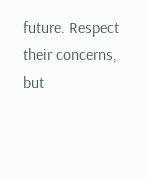future. Respect their concerns, but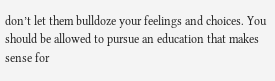don’t let them bulldoze your feelings and choices. You should be allowed to pursue an education that makes sense for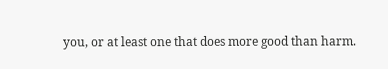you, or at least one that does more good than harm.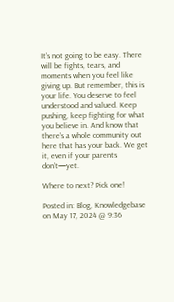It’s not going to be easy. There will be fights, tears, and moments when you feel like giving up. But remember, this is your life. You deserve to feel understood and valued. Keep pushing, keep fighting for what you believe in. And know that there’s a whole community out here that has your back. We get it, even if your parents don’t—yet.

Where to next? Pick one!

Posted in: Blog, Knowledgebase on May 17, 2024 @ 9:36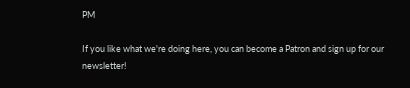PM

If you like what we're doing here, you can become a Patron and sign up for our newsletter!